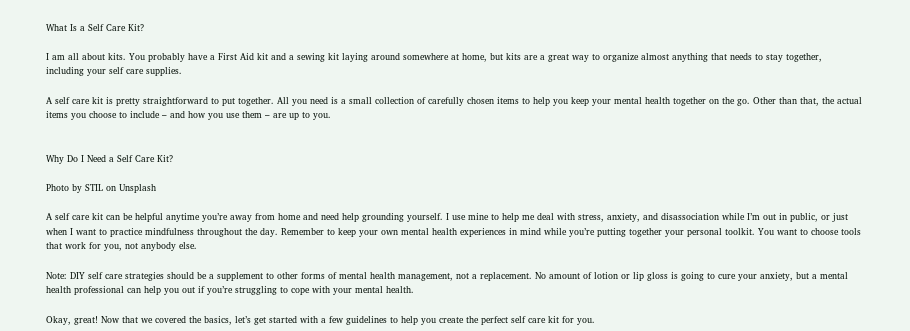What Is a Self Care Kit?

I am all about kits. You probably have a First Aid kit and a sewing kit laying around somewhere at home, but kits are a great way to organize almost anything that needs to stay together, including your self care supplies.

A self care kit is pretty straightforward to put together. All you need is a small collection of carefully chosen items to help you keep your mental health together on the go. Other than that, the actual items you choose to include – and how you use them – are up to you.


Why Do I Need a Self Care Kit?

Photo by STIL on Unsplash

A self care kit can be helpful anytime you’re away from home and need help grounding yourself. I use mine to help me deal with stress, anxiety, and disassociation while I’m out in public, or just when I want to practice mindfulness throughout the day. Remember to keep your own mental health experiences in mind while you’re putting together your personal toolkit. You want to choose tools that work for you, not anybody else.

Note: DIY self care strategies should be a supplement to other forms of mental health management, not a replacement. No amount of lotion or lip gloss is going to cure your anxiety, but a mental health professional can help you out if you’re struggling to cope with your mental health.

Okay, great! Now that we covered the basics, let’s get started with a few guidelines to help you create the perfect self care kit for you.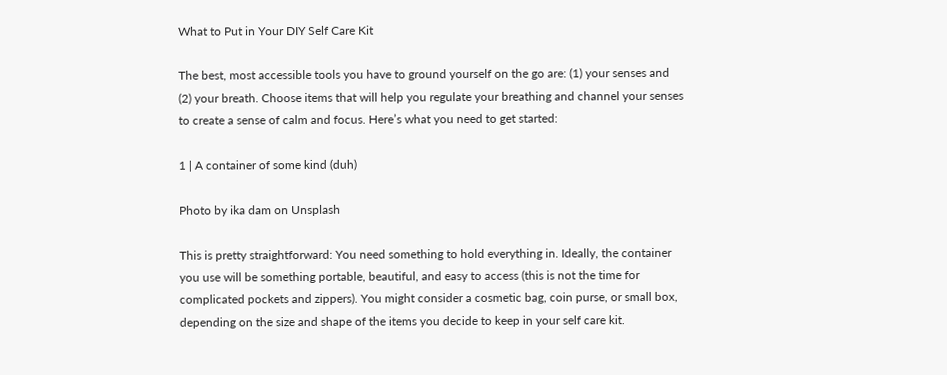What to Put in Your DIY Self Care Kit

The best, most accessible tools you have to ground yourself on the go are: (1) your senses and (2) your breath. Choose items that will help you regulate your breathing and channel your senses to create a sense of calm and focus. Here’s what you need to get started:

1 | A container of some kind (duh)

Photo by ika dam on Unsplash

This is pretty straightforward: You need something to hold everything in. Ideally, the container you use will be something portable, beautiful, and easy to access (this is not the time for complicated pockets and zippers). You might consider a cosmetic bag, coin purse, or small box, depending on the size and shape of the items you decide to keep in your self care kit.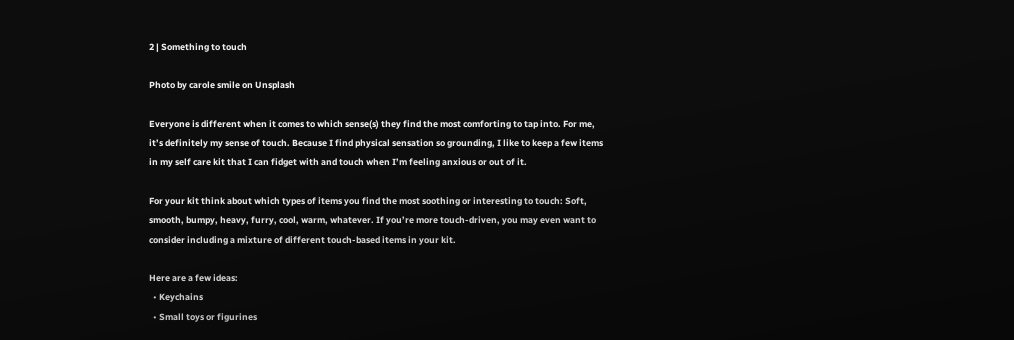2 | Something to touch

Photo by carole smile on Unsplash

Everyone is different when it comes to which sense(s) they find the most comforting to tap into. For me, it’s definitely my sense of touch. Because I find physical sensation so grounding, I like to keep a few items in my self care kit that I can fidget with and touch when I’m feeling anxious or out of it.

For your kit think about which types of items you find the most soothing or interesting to touch: Soft, smooth, bumpy, heavy, furry, cool, warm, whatever. If you’re more touch-driven, you may even want to consider including a mixture of different touch-based items in your kit.

Here are a few ideas:
  • Keychains
  • Small toys or figurines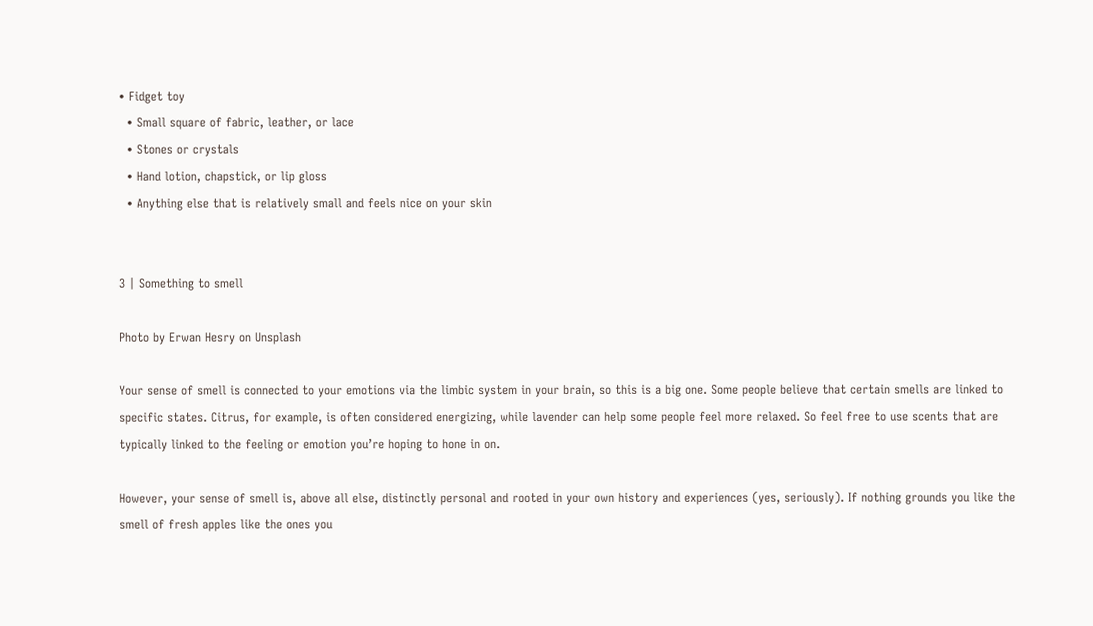• Fidget toy
  • Small square of fabric, leather, or lace
  • Stones or crystals
  • Hand lotion, chapstick, or lip gloss
  • Anything else that is relatively small and feels nice on your skin


3 | Something to smell

Photo by Erwan Hesry on Unsplash

Your sense of smell is connected to your emotions via the limbic system in your brain, so this is a big one. Some people believe that certain smells are linked to specific states. Citrus, for example, is often considered energizing, while lavender can help some people feel more relaxed. So feel free to use scents that are typically linked to the feeling or emotion you’re hoping to hone in on.

However, your sense of smell is, above all else, distinctly personal and rooted in your own history and experiences (yes, seriously). If nothing grounds you like the smell of fresh apples like the ones you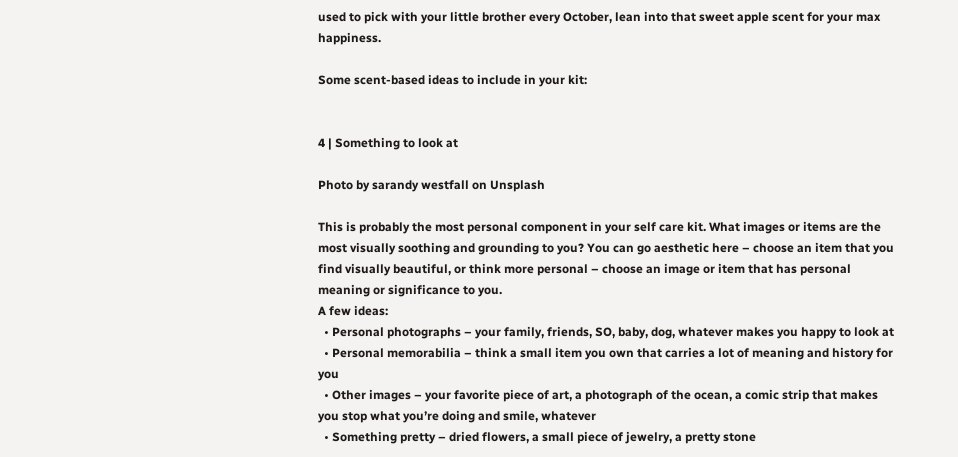used to pick with your little brother every October, lean into that sweet apple scent for your max happiness.

Some scent-based ideas to include in your kit:


4 | Something to look at

Photo by sarandy westfall on Unsplash

This is probably the most personal component in your self care kit. What images or items are the most visually soothing and grounding to you? You can go aesthetic here – choose an item that you find visually beautiful, or think more personal – choose an image or item that has personal meaning or significance to you.
A few ideas:
  • Personal photographs – your family, friends, SO, baby, dog, whatever makes you happy to look at
  • Personal memorabilia – think a small item you own that carries a lot of meaning and history for you
  • Other images – your favorite piece of art, a photograph of the ocean, a comic strip that makes you stop what you’re doing and smile, whatever
  • Something pretty – dried flowers, a small piece of jewelry, a pretty stone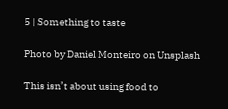5 | Something to taste

Photo by Daniel Monteiro on Unsplash

This isn’t about using food to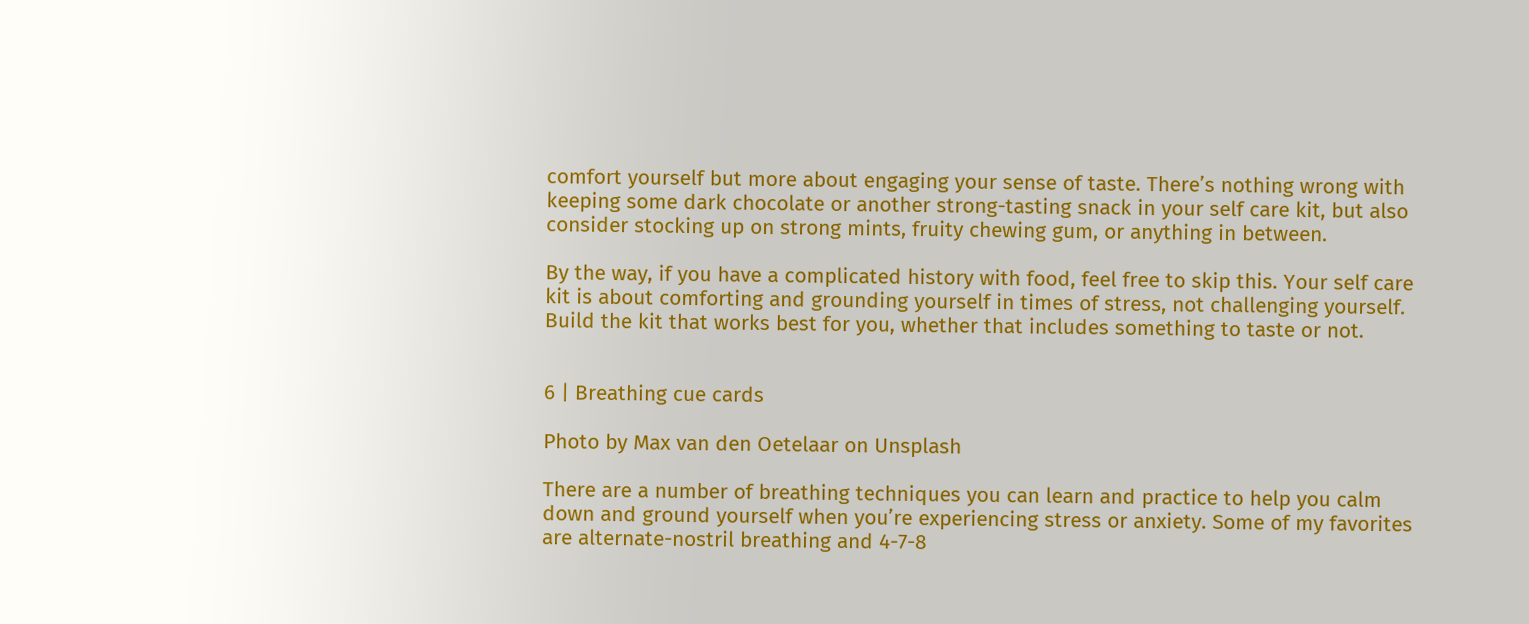comfort yourself but more about engaging your sense of taste. There’s nothing wrong with keeping some dark chocolate or another strong-tasting snack in your self care kit, but also consider stocking up on strong mints, fruity chewing gum, or anything in between.

By the way, if you have a complicated history with food, feel free to skip this. Your self care kit is about comforting and grounding yourself in times of stress, not challenging yourself. Build the kit that works best for you, whether that includes something to taste or not.


6 | Breathing cue cards

Photo by Max van den Oetelaar on Unsplash

There are a number of breathing techniques you can learn and practice to help you calm down and ground yourself when you’re experiencing stress or anxiety. Some of my favorites are alternate-nostril breathing and 4-7-8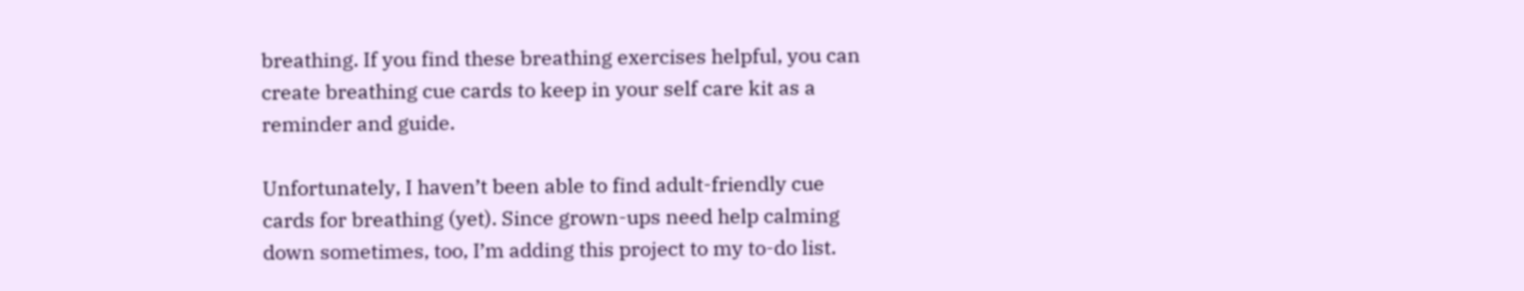breathing. If you find these breathing exercises helpful, you can create breathing cue cards to keep in your self care kit as a reminder and guide.

Unfortunately, I haven’t been able to find adult-friendly cue cards for breathing (yet). Since grown-ups need help calming down sometimes, too, I’m adding this project to my to-do list.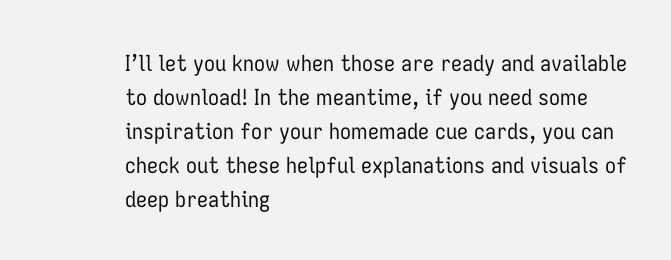I’ll let you know when those are ready and available to download! In the meantime, if you need some inspiration for your homemade cue cards, you can check out these helpful explanations and visuals of deep breathing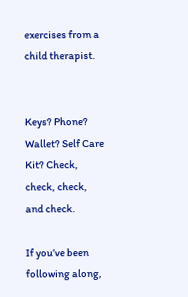exercises from a child therapist.


Keys? Phone? Wallet? Self Care Kit? Check, check, check, and check.

If you’ve been following along,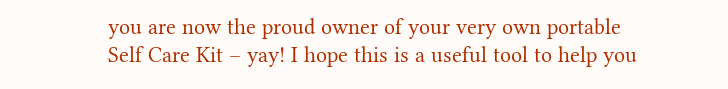you are now the proud owner of your very own portable Self Care Kit – yay! I hope this is a useful tool to help you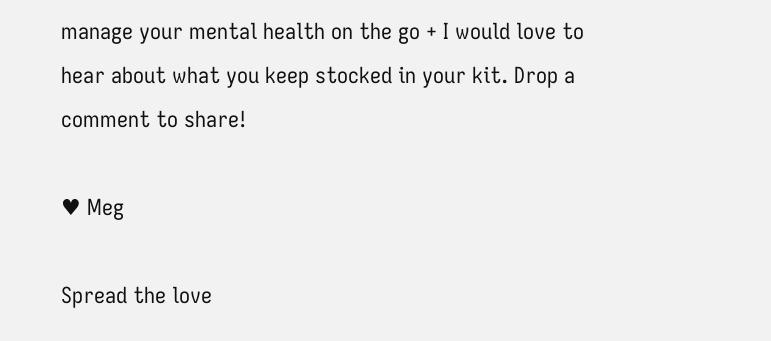manage your mental health on the go + I would love to hear about what you keep stocked in your kit. Drop a comment to share!

♥ Meg

Spread the love